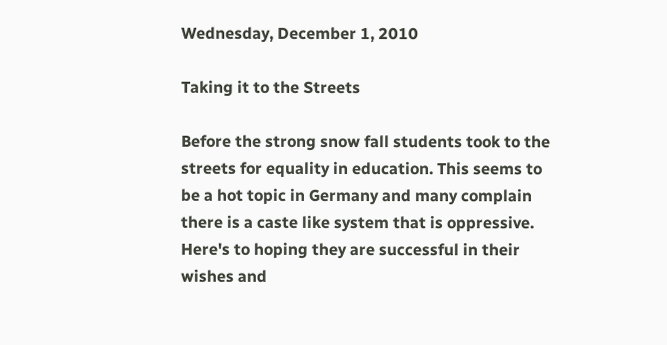Wednesday, December 1, 2010

Taking it to the Streets

Before the strong snow fall students took to the streets for equality in education. This seems to be a hot topic in Germany and many complain there is a caste like system that is oppressive. Here's to hoping they are successful in their wishes and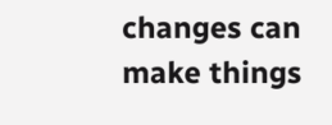changes can make things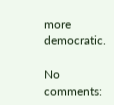more democratic.

No comments: